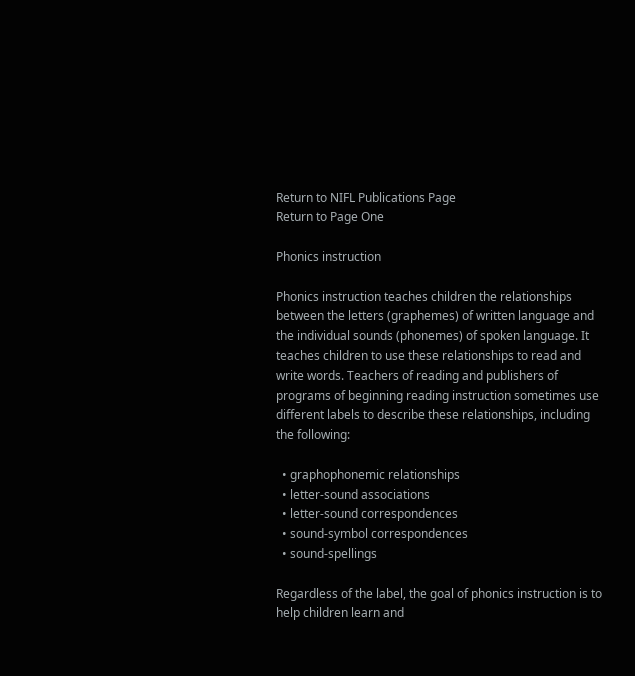Return to NIFL Publications Page
Return to Page One

Phonics instruction

Phonics instruction teaches children the relationships between the letters (graphemes) of written language and the individual sounds (phonemes) of spoken language. It teaches children to use these relationships to read and write words. Teachers of reading and publishers of programs of beginning reading instruction sometimes use different labels to describe these relationships, including the following:

  • graphophonemic relationships
  • letter-sound associations
  • letter-sound correspondences
  • sound-symbol correspondences
  • sound-spellings

Regardless of the label, the goal of phonics instruction is to help children learn and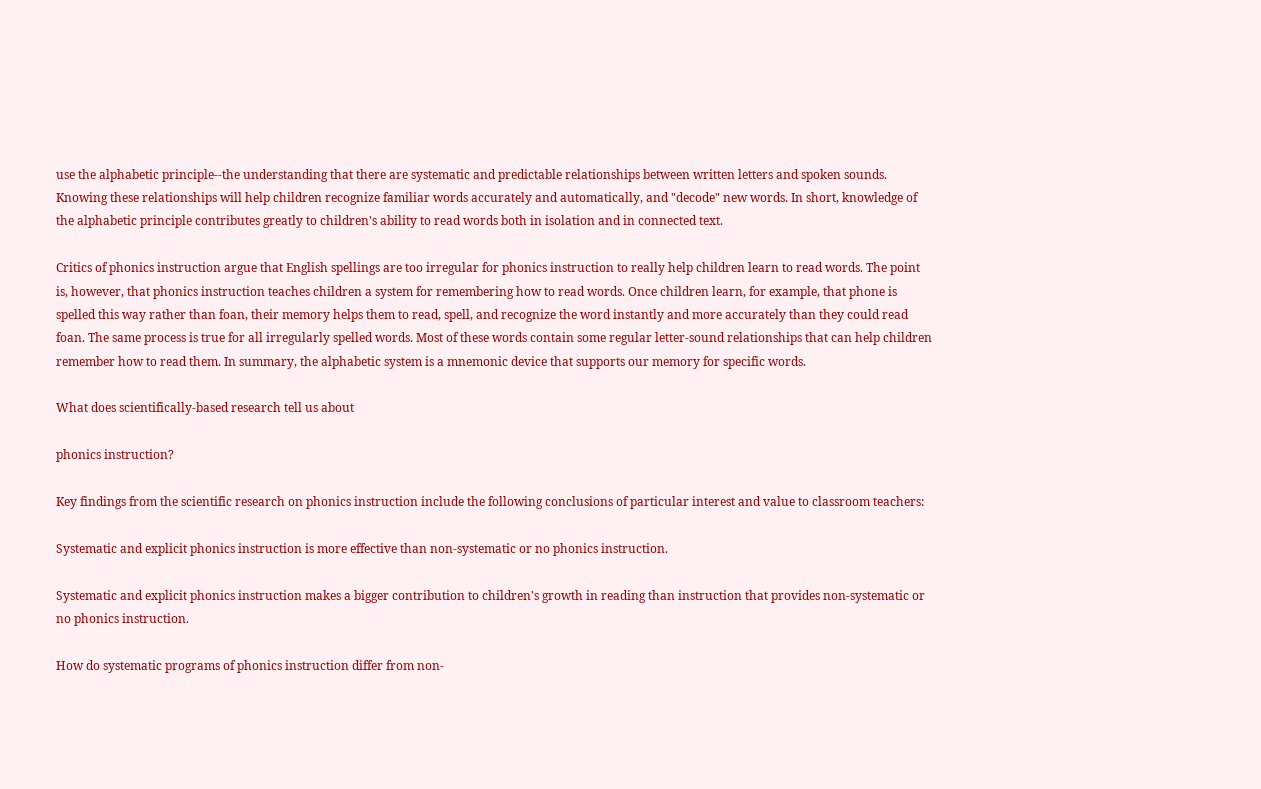use the alphabetic principle--the understanding that there are systematic and predictable relationships between written letters and spoken sounds. Knowing these relationships will help children recognize familiar words accurately and automatically, and "decode" new words. In short, knowledge of the alphabetic principle contributes greatly to children's ability to read words both in isolation and in connected text.

Critics of phonics instruction argue that English spellings are too irregular for phonics instruction to really help children learn to read words. The point is, however, that phonics instruction teaches children a system for remembering how to read words. Once children learn, for example, that phone is spelled this way rather than foan, their memory helps them to read, spell, and recognize the word instantly and more accurately than they could read foan. The same process is true for all irregularly spelled words. Most of these words contain some regular letter-sound relationships that can help children remember how to read them. In summary, the alphabetic system is a mnemonic device that supports our memory for specific words.

What does scientifically-based research tell us about

phonics instruction?

Key findings from the scientific research on phonics instruction include the following conclusions of particular interest and value to classroom teachers:

Systematic and explicit phonics instruction is more effective than non-systematic or no phonics instruction.

Systematic and explicit phonics instruction makes a bigger contribution to children's growth in reading than instruction that provides non-systematic or no phonics instruction.

How do systematic programs of phonics instruction differ from non-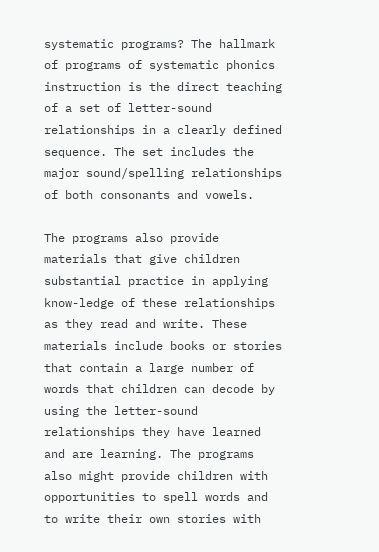systematic programs? The hallmark of programs of systematic phonics instruction is the direct teaching of a set of letter-sound relationships in a clearly defined sequence. The set includes the major sound/spelling relationships of both consonants and vowels.

The programs also provide materials that give children substantial practice in applying know-ledge of these relationships as they read and write. These materials include books or stories that contain a large number of words that children can decode by using the letter-sound relationships they have learned and are learning. The programs also might provide children with opportunities to spell words and to write their own stories with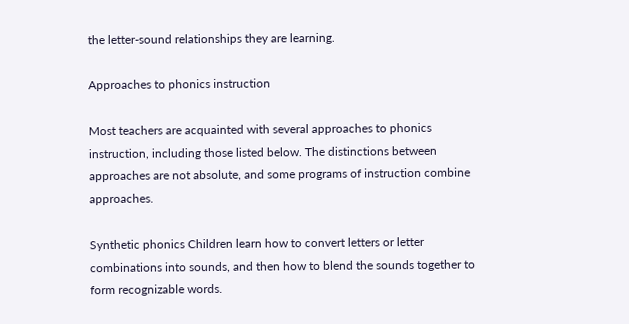the letter-sound relationships they are learning.

Approaches to phonics instruction

Most teachers are acquainted with several approaches to phonics instruction, including those listed below. The distinctions between approaches are not absolute, and some programs of instruction combine approaches.

Synthetic phonics Children learn how to convert letters or letter combinations into sounds, and then how to blend the sounds together to form recognizable words.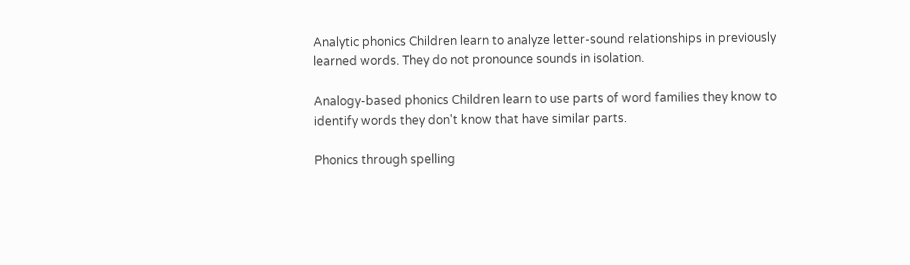Analytic phonics Children learn to analyze letter-sound relationships in previously learned words. They do not pronounce sounds in isolation.

Analogy-based phonics Children learn to use parts of word families they know to identify words they don't know that have similar parts.

Phonics through spelling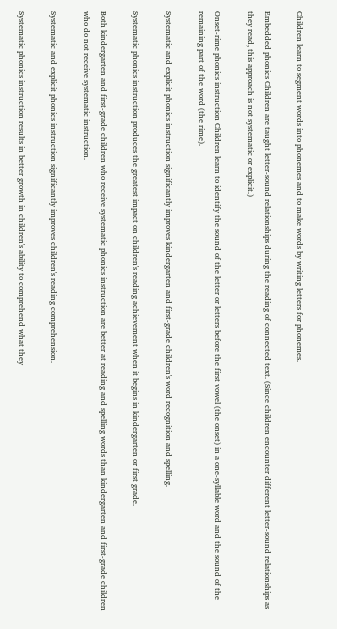Children learn to segment words into phonemes and to make words by writing letters for phonemes.

Embedded phonics Children are taught letter-sound relationships during the reading of connected text. (Since children encounter different letter-sound relationships as they read, this approach is not systematic or explicit.)

Onset-rime phonics instruction Children learn to identify the sound of the letter or letters before the first vowel (the onset) in a one-syllable word and the sound of the remaining part of the word (the rime).

Systematic and explicit phonics instruction significantly improves kindergarten and first-grade children's word recognition and spelling.

Systematic phonics instruction produces the greatest impact on children's reading achievement when it begins in kindergarten or first grade.

Both kindergarten and first-grade children who receive systematic phonics instruction are better at reading and spelling words than kindergarten and first-grade children who do not receive systematic instruction.

Systematic and explicit phonics instruction significantly improves children's reading comprehension.

Systematic phonics instruction results in better growth in children's ability to comprehend what they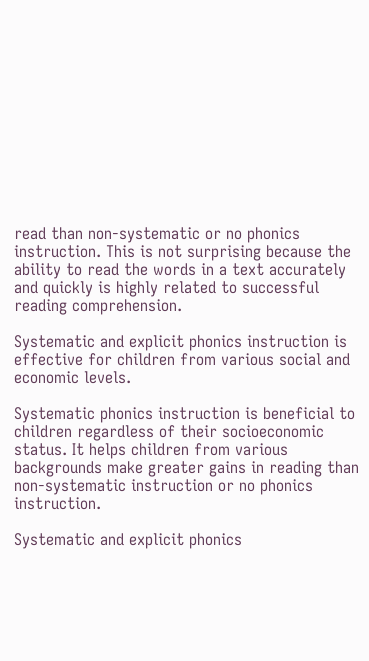read than non-systematic or no phonics instruction. This is not surprising because the ability to read the words in a text accurately and quickly is highly related to successful reading comprehension.

Systematic and explicit phonics instruction is effective for children from various social and economic levels.

Systematic phonics instruction is beneficial to children regardless of their socioeconomic status. It helps children from various backgrounds make greater gains in reading than non-systematic instruction or no phonics instruction.

Systematic and explicit phonics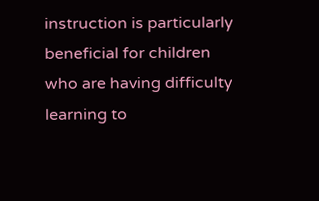instruction is particularly beneficial for children who are having difficulty learning to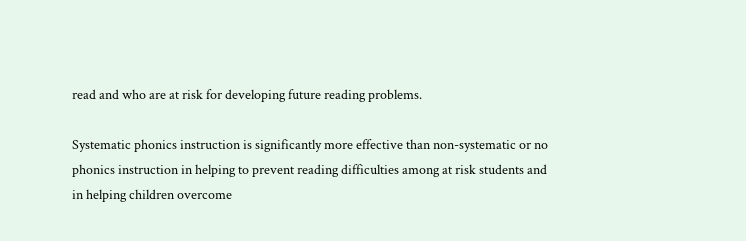read and who are at risk for developing future reading problems.

Systematic phonics instruction is significantly more effective than non-systematic or no phonics instruction in helping to prevent reading difficulties among at risk students and in helping children overcome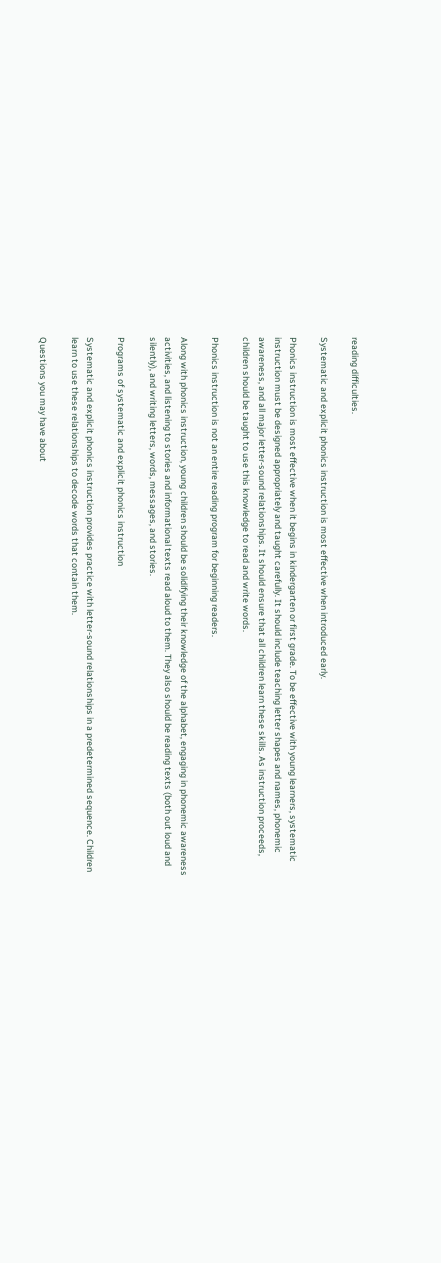reading difficulties.

Systematic and explicit phonics instruction is most effective when introduced early.

Phonics instruction is most effective when it begins in kindergarten or first grade. To be effective with young learners, systematic instruction must be designed appropriately and taught carefully. It should include teaching letter shapes and names, phonemic awareness, and all major letter-sound relationships. It should ensure that all children learn these skills. As instruction proceeds, children should be taught to use this knowledge to read and write words.

Phonics instruction is not an entire reading program for beginning readers.

Along with phonics instruction, young children should be solidifying their knowledge of the alphabet, engaging in phonemic awareness activities, and listening to stories and informational texts read aloud to them. They also should be reading texts (both out loud and silently), and writing letters, words, messages, and stories.

Programs of systematic and explicit phonics instruction

Systematic and explicit phonics instruction provides practice with letter-sound relationships in a predetermined sequence. Children learn to use these relationships to decode words that contain them.

Questions you may have about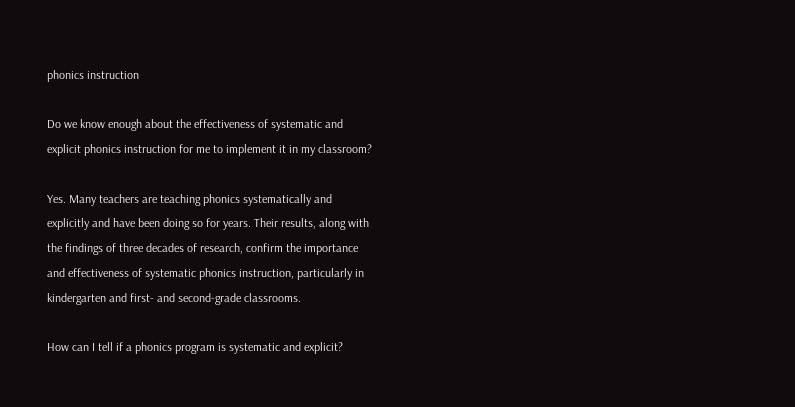phonics instruction

Do we know enough about the effectiveness of systematic and explicit phonics instruction for me to implement it in my classroom?

Yes. Many teachers are teaching phonics systematically and explicitly and have been doing so for years. Their results, along with the findings of three decades of research, confirm the importance and effectiveness of systematic phonics instruction, particularly in kindergarten and first- and second-grade classrooms.

How can I tell if a phonics program is systematic and explicit?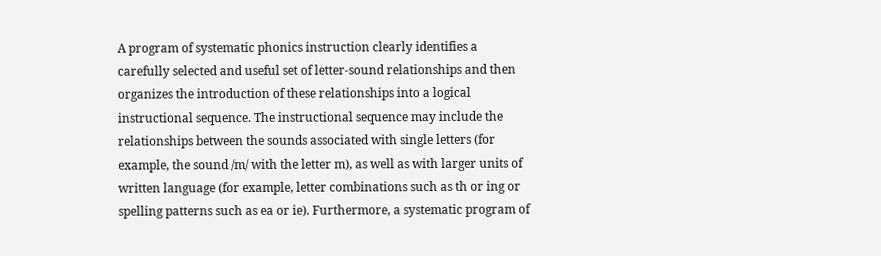A program of systematic phonics instruction clearly identifies a carefully selected and useful set of letter-sound relationships and then organizes the introduction of these relationships into a logical instructional sequence. The instructional sequence may include the relationships between the sounds associated with single letters (for example, the sound /m/ with the letter m), as well as with larger units of written language (for example, letter combinations such as th or ing or spelling patterns such as ea or ie). Furthermore, a systematic program of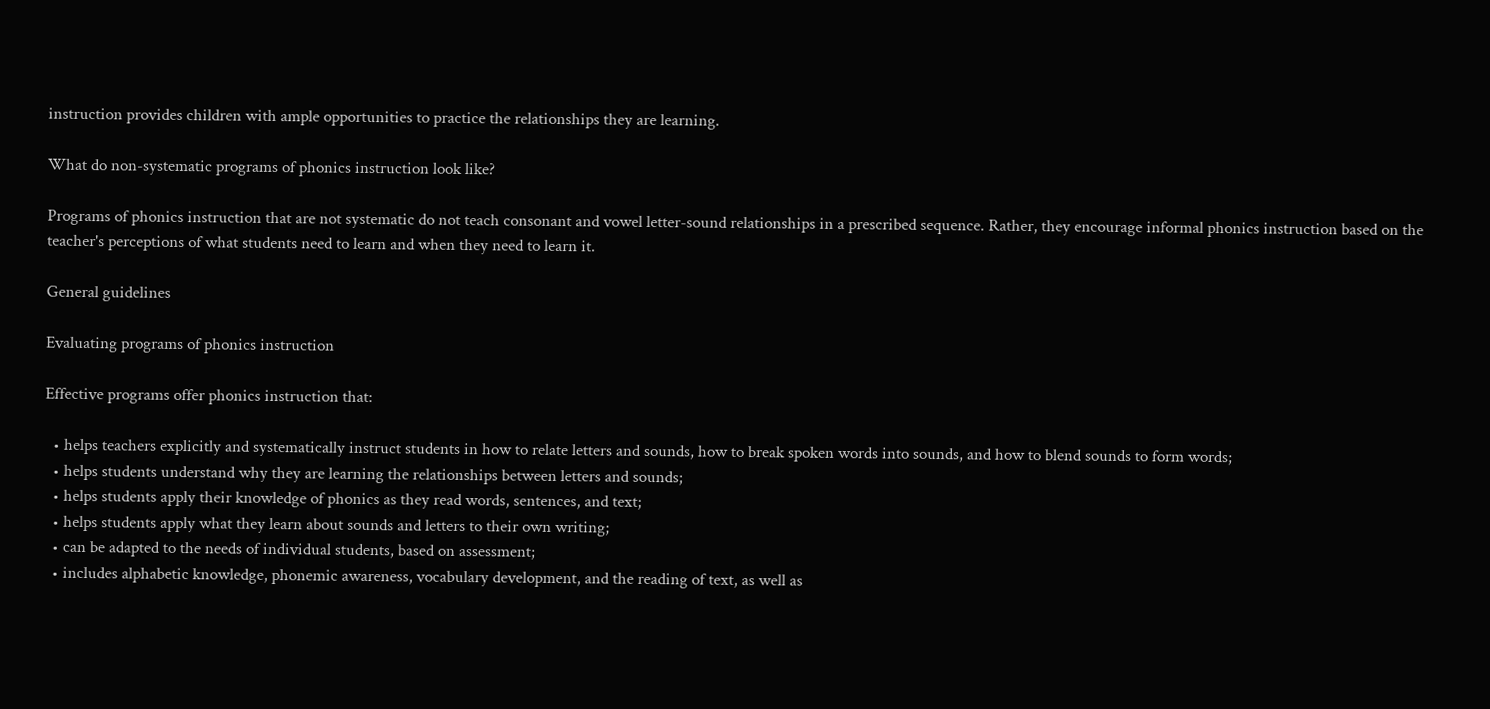instruction provides children with ample opportunities to practice the relationships they are learning.

What do non-systematic programs of phonics instruction look like?

Programs of phonics instruction that are not systematic do not teach consonant and vowel letter-sound relationships in a prescribed sequence. Rather, they encourage informal phonics instruction based on the teacher's perceptions of what students need to learn and when they need to learn it.

General guidelines

Evaluating programs of phonics instruction

Effective programs offer phonics instruction that:

  • helps teachers explicitly and systematically instruct students in how to relate letters and sounds, how to break spoken words into sounds, and how to blend sounds to form words;
  • helps students understand why they are learning the relationships between letters and sounds;
  • helps students apply their knowledge of phonics as they read words, sentences, and text;
  • helps students apply what they learn about sounds and letters to their own writing;
  • can be adapted to the needs of individual students, based on assessment;
  • includes alphabetic knowledge, phonemic awareness, vocabulary development, and the reading of text, as well as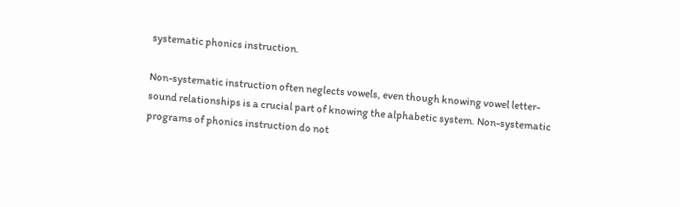systematic phonics instruction.

Non-systematic instruction often neglects vowels, even though knowing vowel letter-sound relationships is a crucial part of knowing the alphabetic system. Non-systematic programs of phonics instruction do not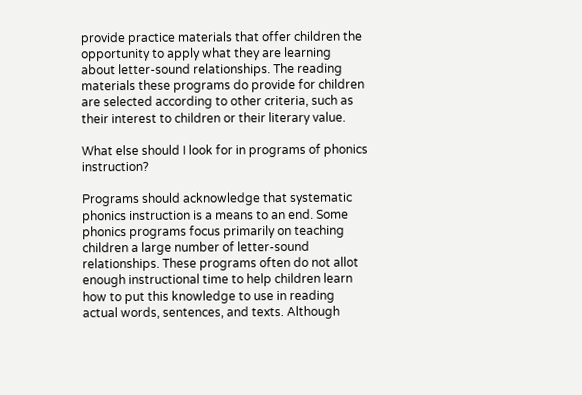provide practice materials that offer children the opportunity to apply what they are learning about letter-sound relationships. The reading materials these programs do provide for children are selected according to other criteria, such as their interest to children or their literary value.

What else should I look for in programs of phonics instruction?

Programs should acknowledge that systematic phonics instruction is a means to an end. Some phonics programs focus primarily on teaching children a large number of letter-sound relationships. These programs often do not allot enough instructional time to help children learn how to put this knowledge to use in reading actual words, sentences, and texts. Although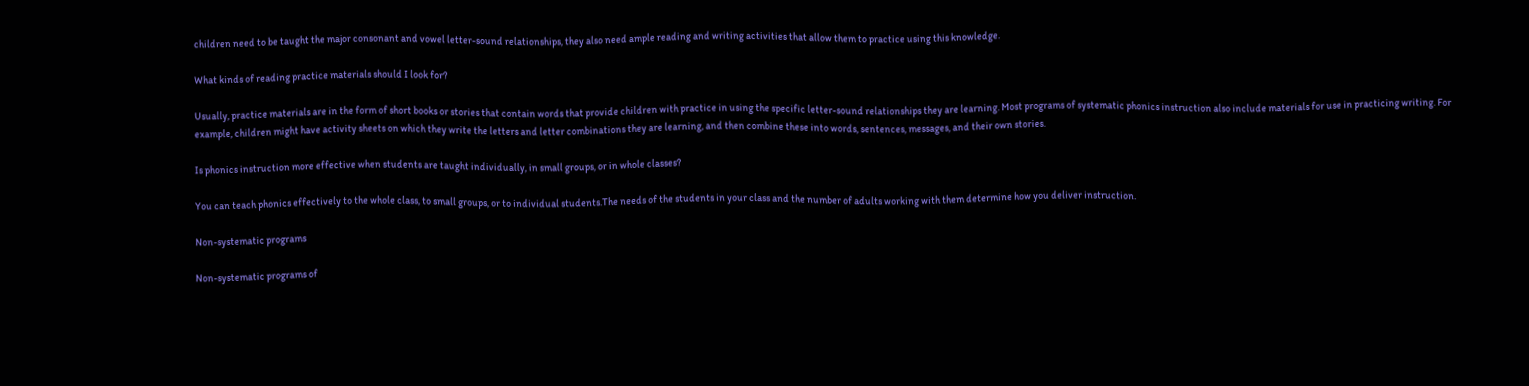children need to be taught the major consonant and vowel letter-sound relationships, they also need ample reading and writing activities that allow them to practice using this knowledge.

What kinds of reading practice materials should I look for?

Usually, practice materials are in the form of short books or stories that contain words that provide children with practice in using the specific letter-sound relationships they are learning. Most programs of systematic phonics instruction also include materials for use in practicing writing. For example, children might have activity sheets on which they write the letters and letter combinations they are learning, and then combine these into words, sentences, messages, and their own stories.

Is phonics instruction more effective when students are taught individually, in small groups, or in whole classes?

You can teach phonics effectively to the whole class, to small groups, or to individual students.The needs of the students in your class and the number of adults working with them determine how you deliver instruction.

Non-systematic programs

Non-systematic programs of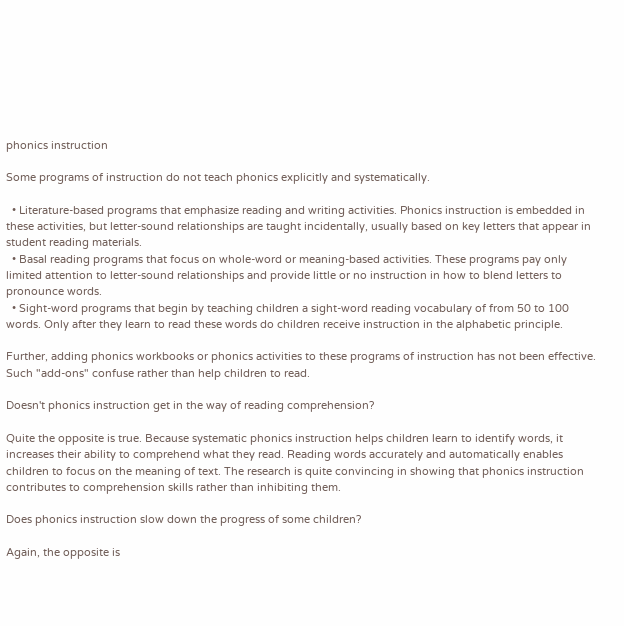phonics instruction

Some programs of instruction do not teach phonics explicitly and systematically.

  • Literature-based programs that emphasize reading and writing activities. Phonics instruction is embedded in these activities, but letter-sound relationships are taught incidentally, usually based on key letters that appear in student reading materials.
  • Basal reading programs that focus on whole-word or meaning-based activities. These programs pay only limited attention to letter-sound relationships and provide little or no instruction in how to blend letters to pronounce words.
  • Sight-word programs that begin by teaching children a sight-word reading vocabulary of from 50 to 100 words. Only after they learn to read these words do children receive instruction in the alphabetic principle.

Further, adding phonics workbooks or phonics activities to these programs of instruction has not been effective. Such "add-ons" confuse rather than help children to read.

Doesn't phonics instruction get in the way of reading comprehension?

Quite the opposite is true. Because systematic phonics instruction helps children learn to identify words, it increases their ability to comprehend what they read. Reading words accurately and automatically enables children to focus on the meaning of text. The research is quite convincing in showing that phonics instruction contributes to comprehension skills rather than inhibiting them.

Does phonics instruction slow down the progress of some children?

Again, the opposite is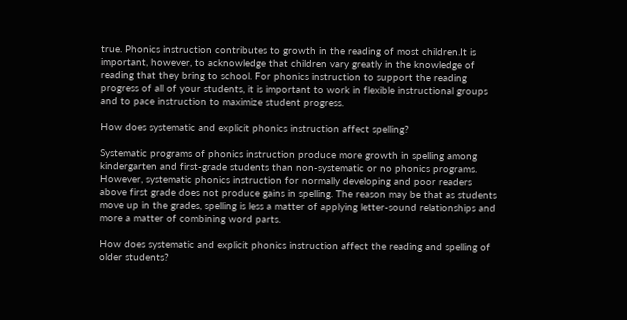true. Phonics instruction contributes to growth in the reading of most children.It is important, however, to acknowledge that children vary greatly in the knowledge of reading that they bring to school. For phonics instruction to support the reading progress of all of your students, it is important to work in flexible instructional groups and to pace instruction to maximize student progress.

How does systematic and explicit phonics instruction affect spelling?

Systematic programs of phonics instruction produce more growth in spelling among kindergarten and first-grade students than non-systematic or no phonics programs. However, systematic phonics instruction for normally developing and poor readers above first grade does not produce gains in spelling. The reason may be that as students move up in the grades, spelling is less a matter of applying letter-sound relationships and more a matter of combining word parts.

How does systematic and explicit phonics instruction affect the reading and spelling of older students?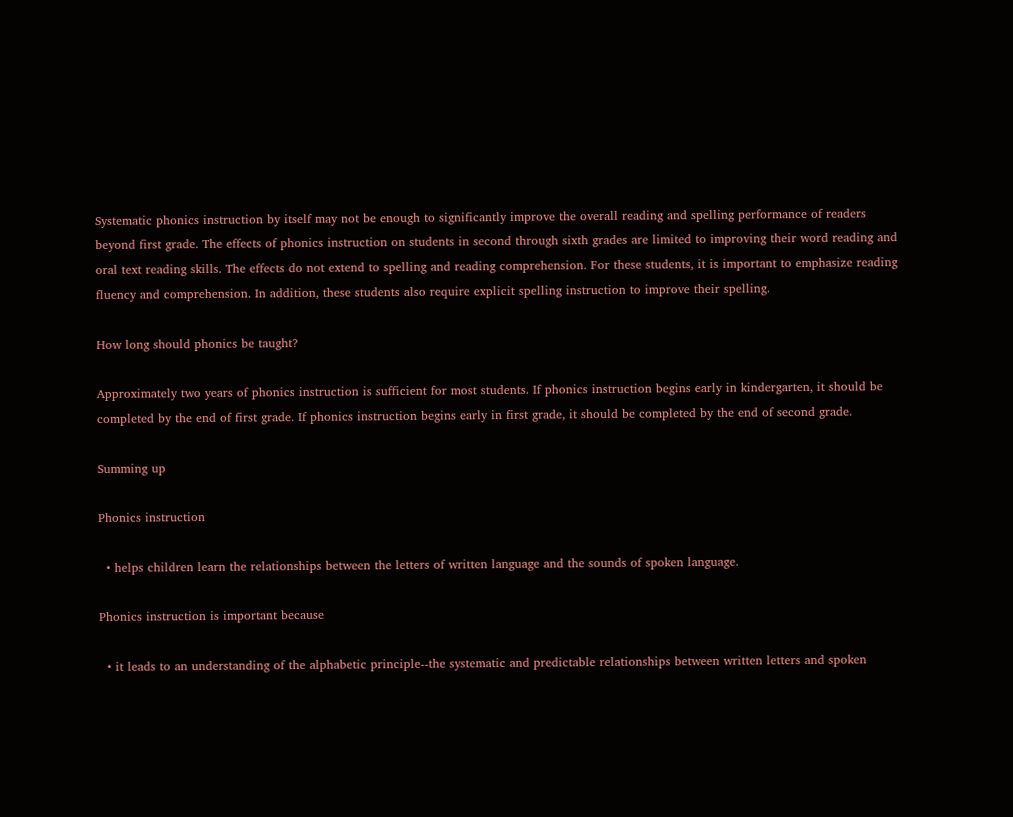Systematic phonics instruction by itself may not be enough to significantly improve the overall reading and spelling performance of readers beyond first grade. The effects of phonics instruction on students in second through sixth grades are limited to improving their word reading and oral text reading skills. The effects do not extend to spelling and reading comprehension. For these students, it is important to emphasize reading fluency and comprehension. In addition, these students also require explicit spelling instruction to improve their spelling.

How long should phonics be taught?

Approximately two years of phonics instruction is sufficient for most students. If phonics instruction begins early in kindergarten, it should be completed by the end of first grade. If phonics instruction begins early in first grade, it should be completed by the end of second grade.

Summing up

Phonics instruction

  • helps children learn the relationships between the letters of written language and the sounds of spoken language.

Phonics instruction is important because

  • it leads to an understanding of the alphabetic principle--the systematic and predictable relationships between written letters and spoken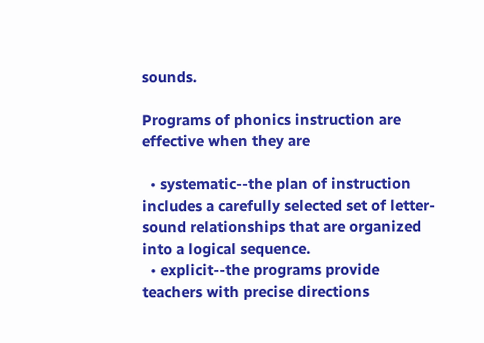sounds.

Programs of phonics instruction are effective when they are

  • systematic--the plan of instruction includes a carefully selected set of letter-sound relationships that are organized into a logical sequence.
  • explicit--the programs provide teachers with precise directions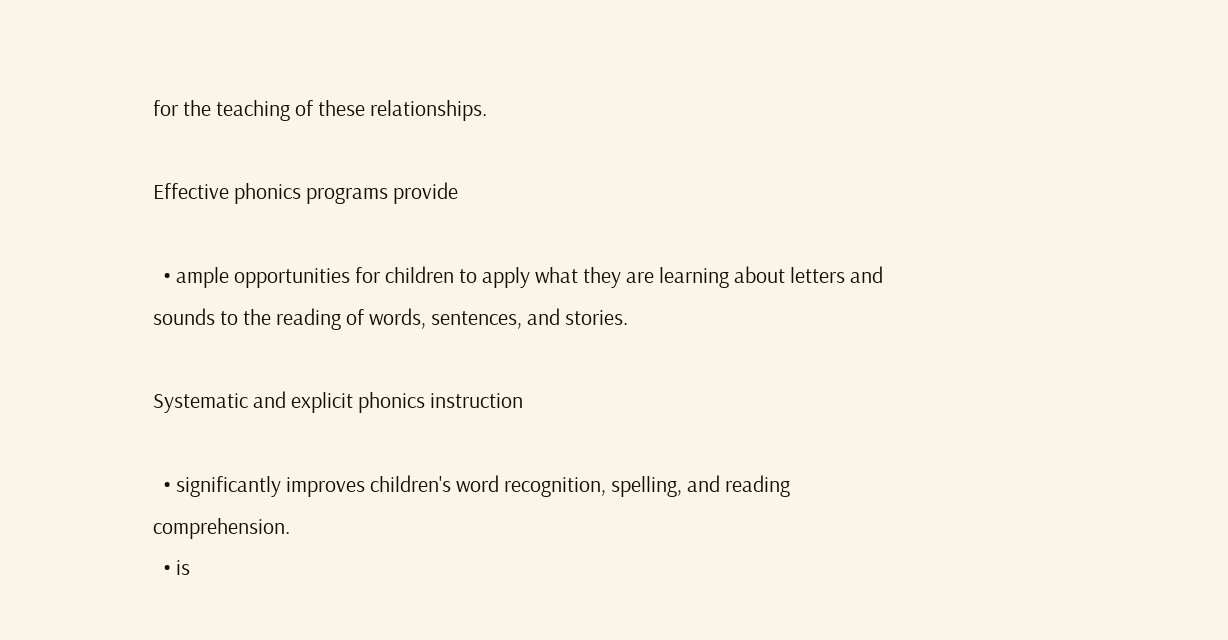for the teaching of these relationships.

Effective phonics programs provide

  • ample opportunities for children to apply what they are learning about letters and sounds to the reading of words, sentences, and stories.

Systematic and explicit phonics instruction

  • significantly improves children's word recognition, spelling, and reading comprehension.
  • is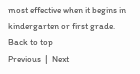most effective when it begins in kindergarten or first grade.
Back to top
Previous  |  Next